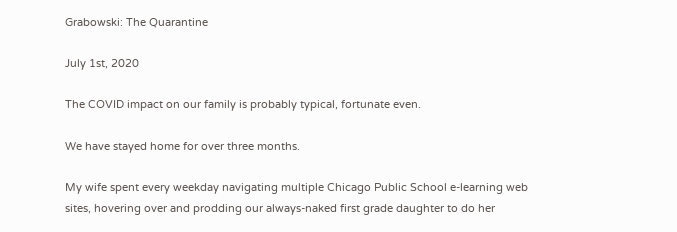Grabowski: The Quarantine

July 1st, 2020

The COVID impact on our family is probably typical, fortunate even.

We have stayed home for over three months.

My wife spent every weekday navigating multiple Chicago Public School e-learning web sites, hovering over and prodding our always-naked first grade daughter to do her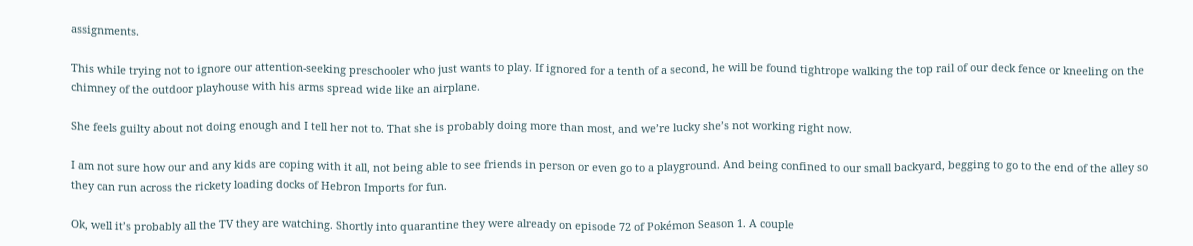assignments.

This while trying not to ignore our attention-seeking preschooler who just wants to play. If ignored for a tenth of a second, he will be found tightrope walking the top rail of our deck fence or kneeling on the chimney of the outdoor playhouse with his arms spread wide like an airplane.

She feels guilty about not doing enough and I tell her not to. That she is probably doing more than most, and we’re lucky she’s not working right now.

I am not sure how our and any kids are coping with it all, not being able to see friends in person or even go to a playground. And being confined to our small backyard, begging to go to the end of the alley so they can run across the rickety loading docks of Hebron Imports for fun.

Ok, well it’s probably all the TV they are watching. Shortly into quarantine they were already on episode 72 of Pokémon Season 1. A couple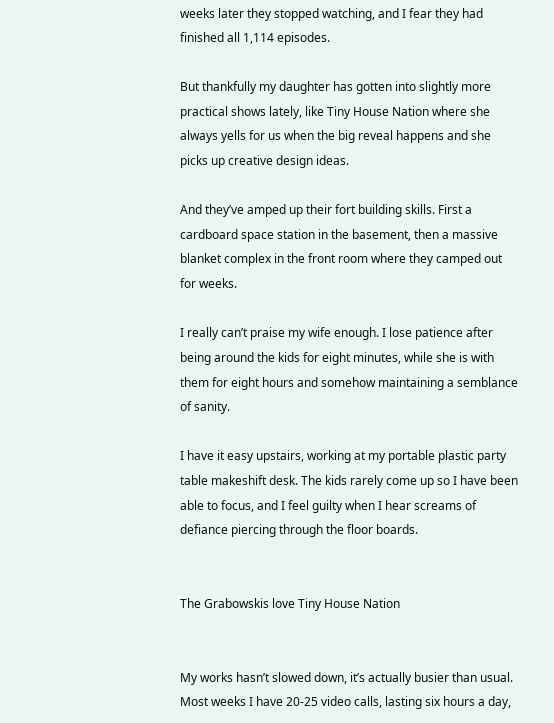weeks later they stopped watching, and I fear they had finished all 1,114 episodes.

But thankfully my daughter has gotten into slightly more practical shows lately, like Tiny House Nation where she always yells for us when the big reveal happens and she picks up creative design ideas.

And they’ve amped up their fort building skills. First a cardboard space station in the basement, then a massive blanket complex in the front room where they camped out for weeks.

I really can’t praise my wife enough. I lose patience after being around the kids for eight minutes, while she is with them for eight hours and somehow maintaining a semblance of sanity.

I have it easy upstairs, working at my portable plastic party table makeshift desk. The kids rarely come up so I have been able to focus, and I feel guilty when I hear screams of defiance piercing through the floor boards.


The Grabowskis love Tiny House Nation


My works hasn’t slowed down, it’s actually busier than usual. Most weeks I have 20-25 video calls, lasting six hours a day,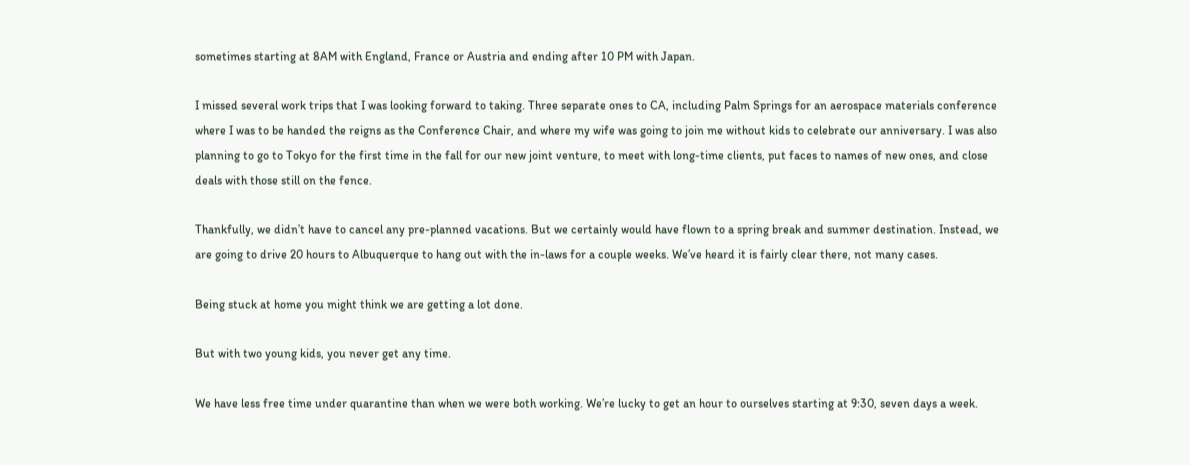sometimes starting at 8AM with England, France or Austria and ending after 10 PM with Japan.

I missed several work trips that I was looking forward to taking. Three separate ones to CA, including Palm Springs for an aerospace materials conference where I was to be handed the reigns as the Conference Chair, and where my wife was going to join me without kids to celebrate our anniversary. I was also planning to go to Tokyo for the first time in the fall for our new joint venture, to meet with long-time clients, put faces to names of new ones, and close deals with those still on the fence.

Thankfully, we didn’t have to cancel any pre-planned vacations. But we certainly would have flown to a spring break and summer destination. Instead, we are going to drive 20 hours to Albuquerque to hang out with the in-laws for a couple weeks. We’ve heard it is fairly clear there, not many cases.

Being stuck at home you might think we are getting a lot done.

But with two young kids, you never get any time.

We have less free time under quarantine than when we were both working. We’re lucky to get an hour to ourselves starting at 9:30, seven days a week.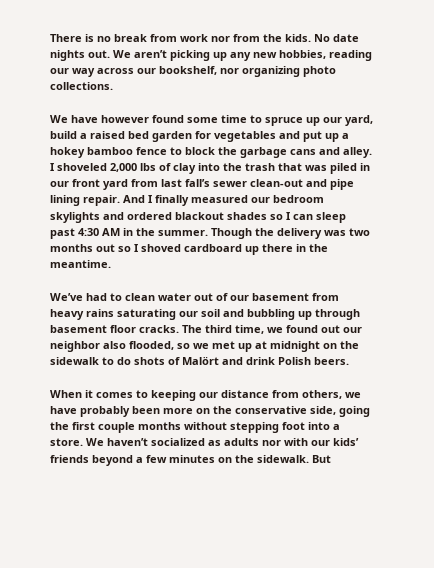There is no break from work nor from the kids. No date nights out. We aren’t picking up any new hobbies, reading our way across our bookshelf, nor organizing photo collections.

We have however found some time to spruce up our yard, build a raised bed garden for vegetables and put up a hokey bamboo fence to block the garbage cans and alley. I shoveled 2,000 lbs of clay into the trash that was piled in our front yard from last fall’s sewer clean-out and pipe lining repair. And I finally measured our bedroom skylights and ordered blackout shades so I can sleep past 4:30 AM in the summer. Though the delivery was two months out so I shoved cardboard up there in the meantime.

We’ve had to clean water out of our basement from heavy rains saturating our soil and bubbling up through basement floor cracks. The third time, we found out our neighbor also flooded, so we met up at midnight on the sidewalk to do shots of Malört and drink Polish beers.

When it comes to keeping our distance from others, we have probably been more on the conservative side, going the first couple months without stepping foot into a store. We haven’t socialized as adults nor with our kids’ friends beyond a few minutes on the sidewalk. But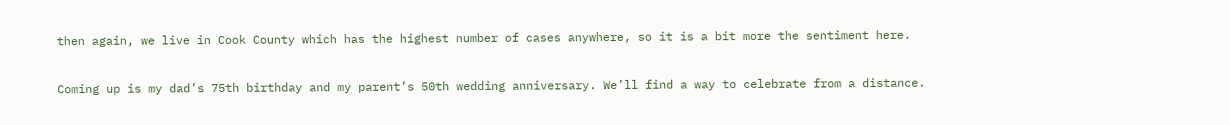then again, we live in Cook County which has the highest number of cases anywhere, so it is a bit more the sentiment here.

Coming up is my dad’s 75th birthday and my parent’s 50th wedding anniversary. We’ll find a way to celebrate from a distance.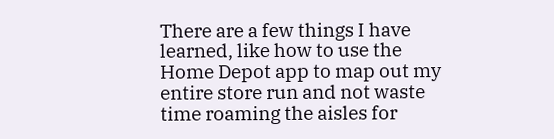There are a few things I have learned, like how to use the Home Depot app to map out my entire store run and not waste time roaming the aisles for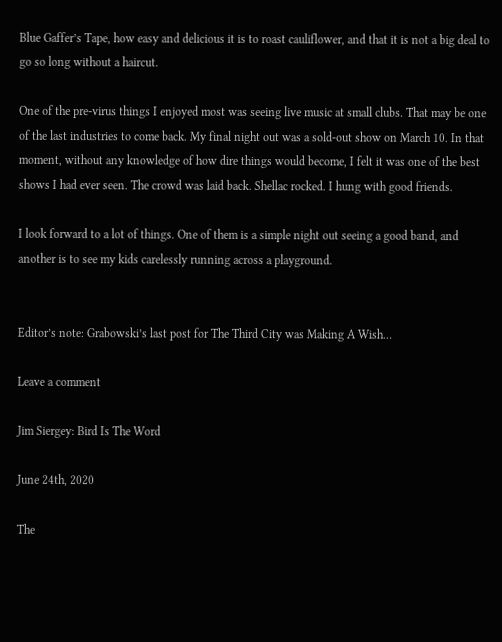Blue Gaffer’s Tape, how easy and delicious it is to roast cauliflower, and that it is not a big deal to go so long without a haircut.

One of the pre-virus things I enjoyed most was seeing live music at small clubs. That may be one of the last industries to come back. My final night out was a sold-out show on March 10. In that moment, without any knowledge of how dire things would become, I felt it was one of the best shows I had ever seen. The crowd was laid back. Shellac rocked. I hung with good friends.

I look forward to a lot of things. One of them is a simple night out seeing a good band, and another is to see my kids carelessly running across a playground.


Editor’s note: Grabowski’s last post for The Third City was Making A Wish…

Leave a comment

Jim Siergey: Bird Is The Word

June 24th, 2020

The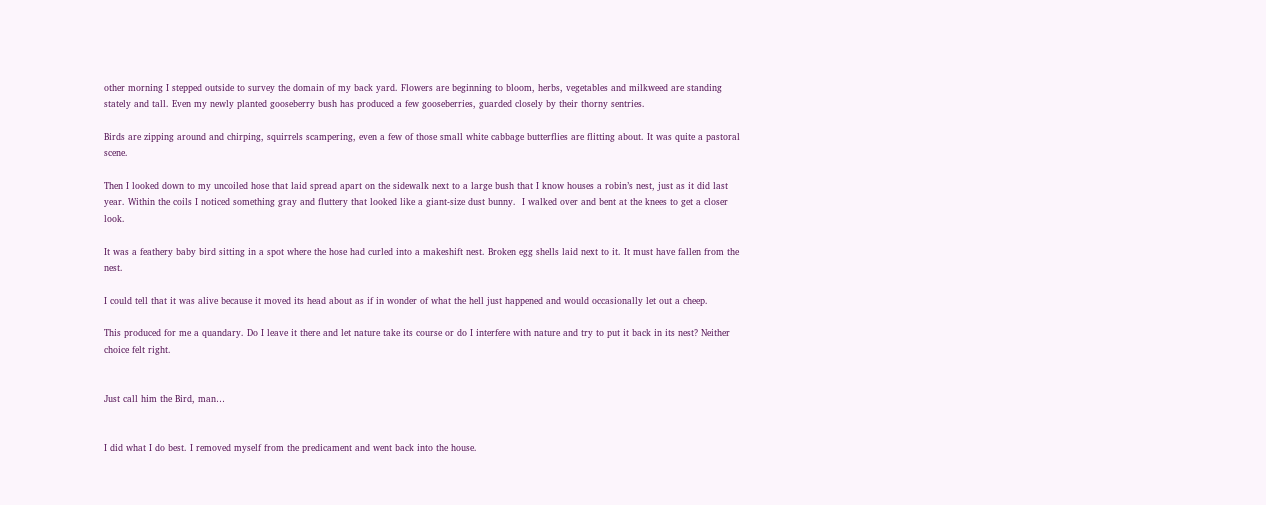other morning I stepped outside to survey the domain of my back yard. Flowers are beginning to bloom, herbs, vegetables and milkweed are standing stately and tall. Even my newly planted gooseberry bush has produced a few gooseberries, guarded closely by their thorny sentries.

Birds are zipping around and chirping, squirrels scampering, even a few of those small white cabbage butterflies are flitting about. It was quite a pastoral scene.

Then I looked down to my uncoiled hose that laid spread apart on the sidewalk next to a large bush that I know houses a robin’s nest, just as it did last year. Within the coils I noticed something gray and fluttery that looked like a giant-size dust bunny.  I walked over and bent at the knees to get a closer look.

It was a feathery baby bird sitting in a spot where the hose had curled into a makeshift nest. Broken egg shells laid next to it. It must have fallen from the nest.

I could tell that it was alive because it moved its head about as if in wonder of what the hell just happened and would occasionally let out a cheep.

This produced for me a quandary. Do I leave it there and let nature take its course or do I interfere with nature and try to put it back in its nest? Neither choice felt right.


Just call him the Bird, man…


I did what I do best. I removed myself from the predicament and went back into the house.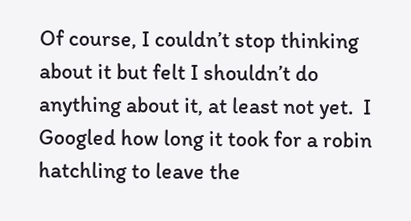Of course, I couldn’t stop thinking about it but felt I shouldn’t do anything about it, at least not yet.  I Googled how long it took for a robin hatchling to leave the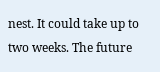nest. It could take up to two weeks. The future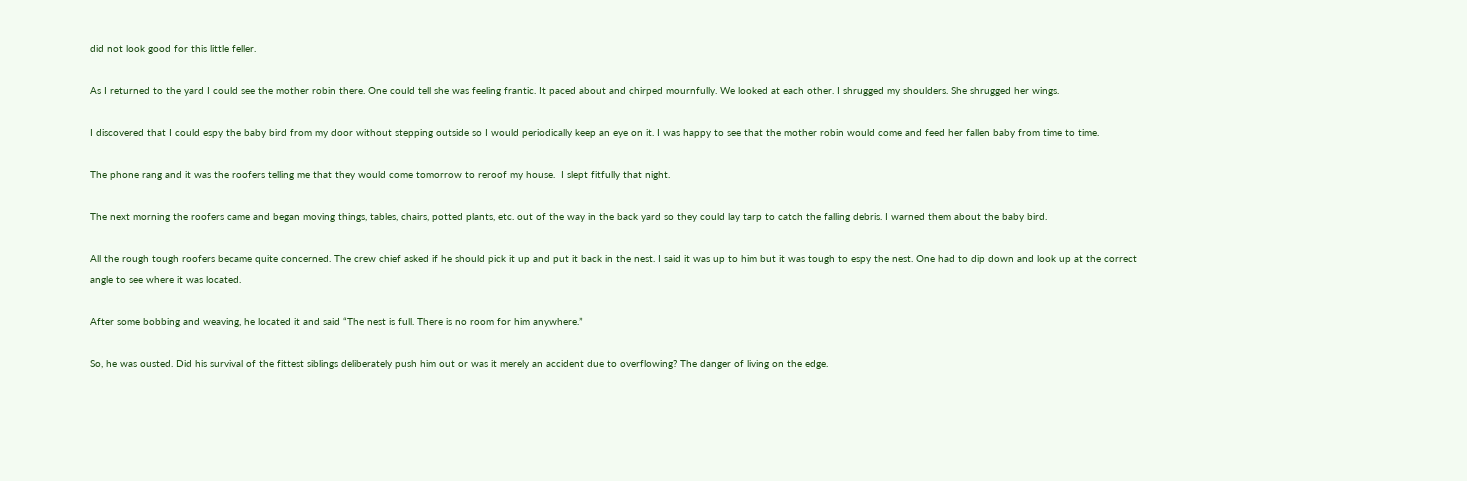did not look good for this little feller.

As I returned to the yard I could see the mother robin there. One could tell she was feeling frantic. It paced about and chirped mournfully. We looked at each other. I shrugged my shoulders. She shrugged her wings.

I discovered that I could espy the baby bird from my door without stepping outside so I would periodically keep an eye on it. I was happy to see that the mother robin would come and feed her fallen baby from time to time.

The phone rang and it was the roofers telling me that they would come tomorrow to reroof my house.  I slept fitfully that night.

The next morning the roofers came and began moving things, tables, chairs, potted plants, etc. out of the way in the back yard so they could lay tarp to catch the falling debris. I warned them about the baby bird.

All the rough tough roofers became quite concerned. The crew chief asked if he should pick it up and put it back in the nest. I said it was up to him but it was tough to espy the nest. One had to dip down and look up at the correct angle to see where it was located.

After some bobbing and weaving, he located it and said “The nest is full. There is no room for him anywhere.”

So, he was ousted. Did his survival of the fittest siblings deliberately push him out or was it merely an accident due to overflowing? The danger of living on the edge.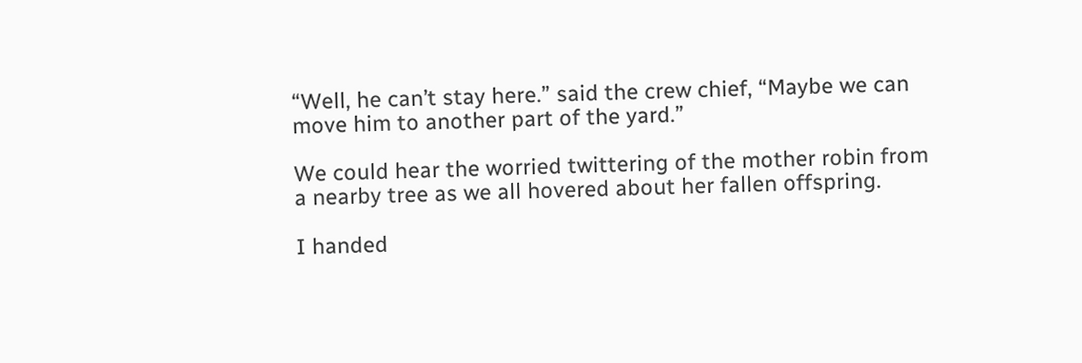“Well, he can’t stay here.” said the crew chief, “Maybe we can move him to another part of the yard.”

We could hear the worried twittering of the mother robin from a nearby tree as we all hovered about her fallen offspring.

I handed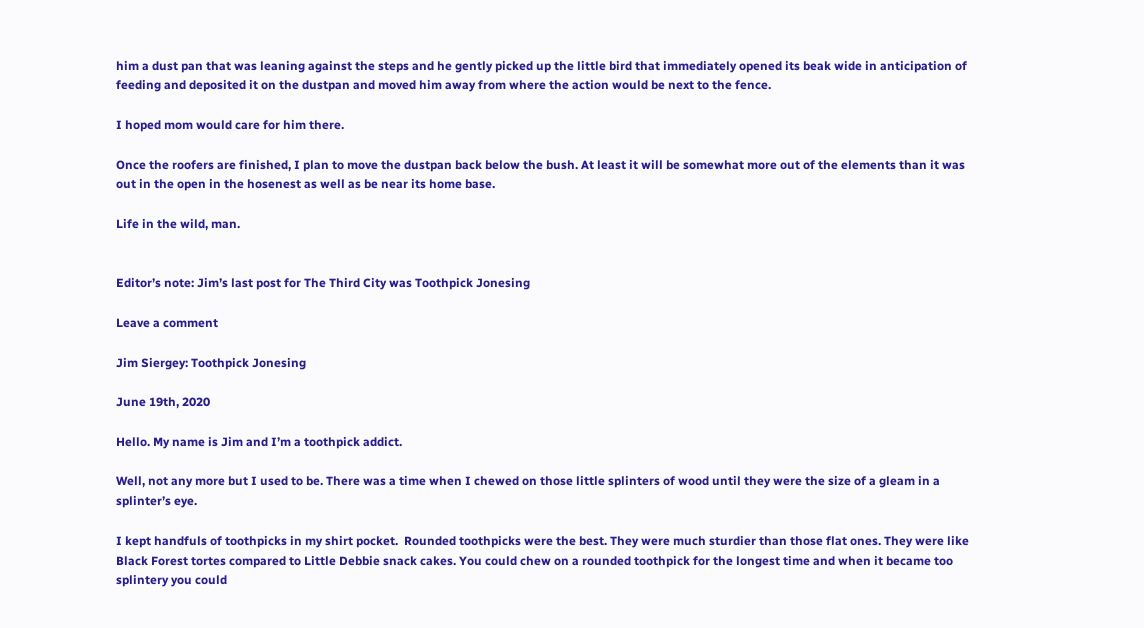him a dust pan that was leaning against the steps and he gently picked up the little bird that immediately opened its beak wide in anticipation of feeding and deposited it on the dustpan and moved him away from where the action would be next to the fence.

I hoped mom would care for him there.

Once the roofers are finished, I plan to move the dustpan back below the bush. At least it will be somewhat more out of the elements than it was out in the open in the hosenest as well as be near its home base.

Life in the wild, man.


Editor’s note: Jim’s last post for The Third City was Toothpick Jonesing

Leave a comment

Jim Siergey: Toothpick Jonesing

June 19th, 2020

Hello. My name is Jim and I’m a toothpick addict.

Well, not any more but I used to be. There was a time when I chewed on those little splinters of wood until they were the size of a gleam in a splinter’s eye.

I kept handfuls of toothpicks in my shirt pocket.  Rounded toothpicks were the best. They were much sturdier than those flat ones. They were like Black Forest tortes compared to Little Debbie snack cakes. You could chew on a rounded toothpick for the longest time and when it became too splintery you could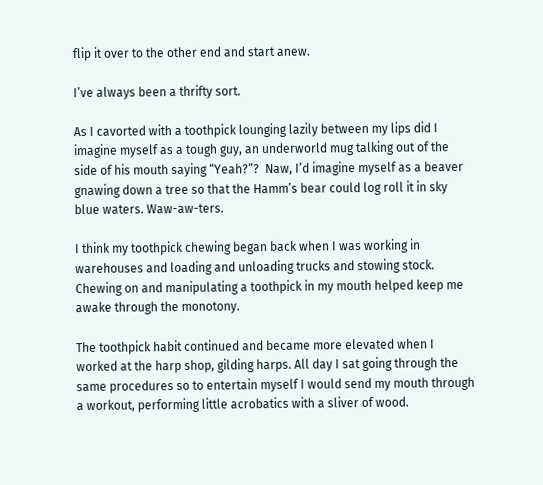flip it over to the other end and start anew.

I’ve always been a thrifty sort.

As I cavorted with a toothpick lounging lazily between my lips did I imagine myself as a tough guy, an underworld mug talking out of the side of his mouth saying “Yeah?”?  Naw, I’d imagine myself as a beaver gnawing down a tree so that the Hamm’s bear could log roll it in sky blue waters. Waw-aw-ters.

I think my toothpick chewing began back when I was working in warehouses and loading and unloading trucks and stowing stock. Chewing on and manipulating a toothpick in my mouth helped keep me awake through the monotony.

The toothpick habit continued and became more elevated when I worked at the harp shop, gilding harps. All day I sat going through the same procedures so to entertain myself I would send my mouth through a workout, performing little acrobatics with a sliver of wood.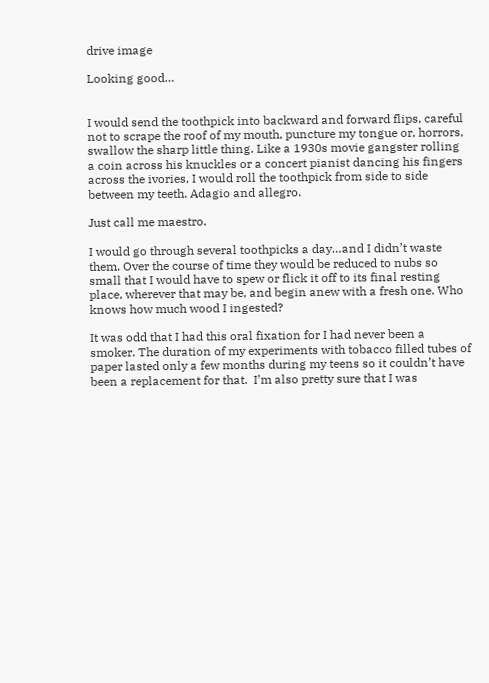drive image

Looking good…


I would send the toothpick into backward and forward flips, careful not to scrape the roof of my mouth, puncture my tongue or, horrors, swallow the sharp little thing. Like a 1930s movie gangster rolling a coin across his knuckles or a concert pianist dancing his fingers across the ivories, I would roll the toothpick from side to side between my teeth. Adagio and allegro.

Just call me maestro.

I would go through several toothpicks a day…and I didn’t waste them. Over the course of time they would be reduced to nubs so small that I would have to spew or flick it off to its final resting place, wherever that may be, and begin anew with a fresh one. Who knows how much wood I ingested?

It was odd that I had this oral fixation for I had never been a smoker. The duration of my experiments with tobacco filled tubes of paper lasted only a few months during my teens so it couldn’t have been a replacement for that.  I’m also pretty sure that I was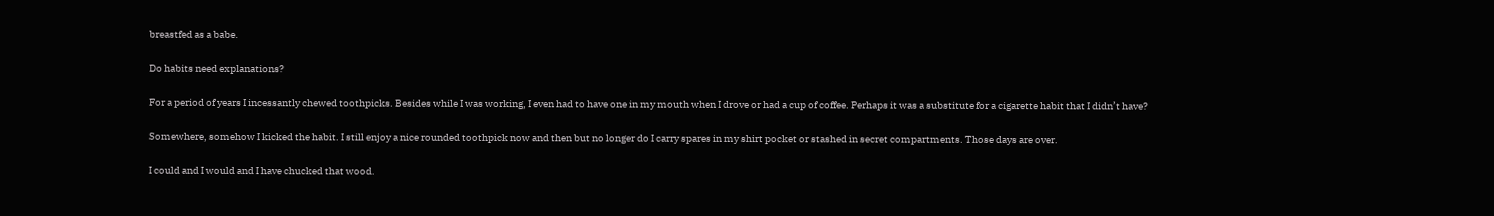breastfed as a babe.

Do habits need explanations?

For a period of years I incessantly chewed toothpicks. Besides while I was working, I even had to have one in my mouth when I drove or had a cup of coffee. Perhaps it was a substitute for a cigarette habit that I didn’t have?

Somewhere, somehow I kicked the habit. I still enjoy a nice rounded toothpick now and then but no longer do I carry spares in my shirt pocket or stashed in secret compartments. Those days are over.

I could and I would and I have chucked that wood.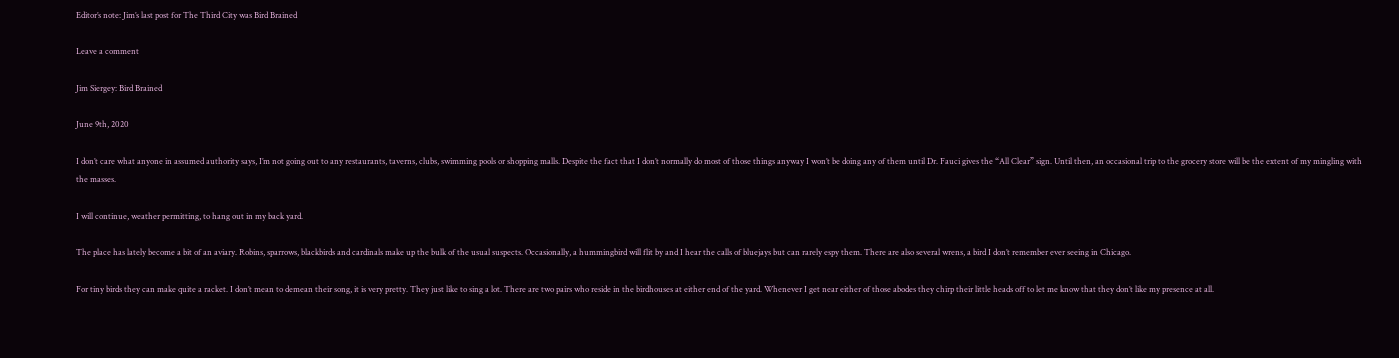Editor’s note: Jim’s last post for The Third City was Bird Brained

Leave a comment

Jim Siergey: Bird Brained

June 9th, 2020

I don’t care what anyone in assumed authority says, I’m not going out to any restaurants, taverns, clubs, swimming pools or shopping malls. Despite the fact that I don’t normally do most of those things anyway I won’t be doing any of them until Dr. Fauci gives the “All Clear” sign. Until then, an occasional trip to the grocery store will be the extent of my mingling with the masses.

I will continue, weather permitting, to hang out in my back yard.

The place has lately become a bit of an aviary. Robins, sparrows, blackbirds and cardinals make up the bulk of the usual suspects. Occasionally, a hummingbird will flit by and I hear the calls of bluejays but can rarely espy them. There are also several wrens, a bird I don’t remember ever seeing in Chicago.

For tiny birds they can make quite a racket. I don’t mean to demean their song, it is very pretty. They just like to sing a lot. There are two pairs who reside in the birdhouses at either end of the yard. Whenever I get near either of those abodes they chirp their little heads off to let me know that they don’t like my presence at all.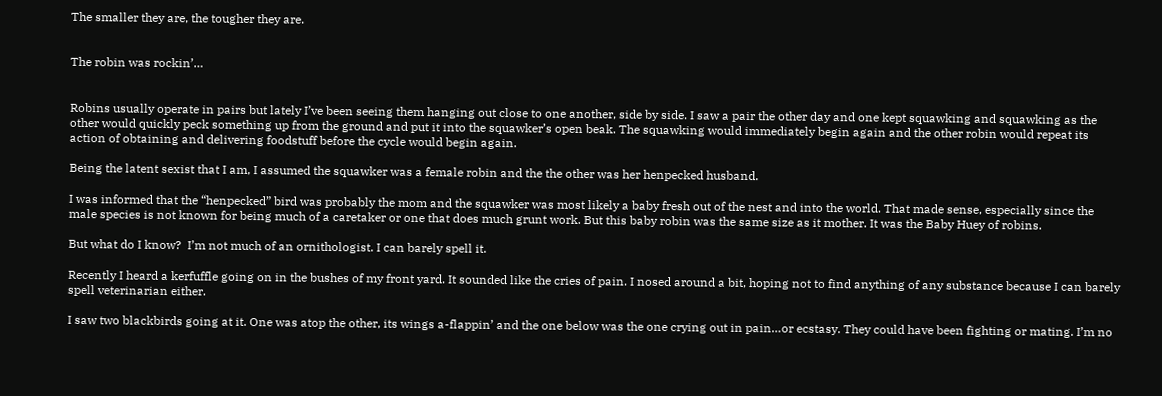The smaller they are, the tougher they are.


The robin was rockin’…


Robins usually operate in pairs but lately I’ve been seeing them hanging out close to one another, side by side. I saw a pair the other day and one kept squawking and squawking as the other would quickly peck something up from the ground and put it into the squawker’s open beak. The squawking would immediately begin again and the other robin would repeat its action of obtaining and delivering foodstuff before the cycle would begin again.

Being the latent sexist that I am, I assumed the squawker was a female robin and the the other was her henpecked husband.

I was informed that the “henpecked” bird was probably the mom and the squawker was most likely a baby fresh out of the nest and into the world. That made sense, especially since the male species is not known for being much of a caretaker or one that does much grunt work. But this baby robin was the same size as it mother. It was the Baby Huey of robins.

But what do I know?  I’m not much of an ornithologist. I can barely spell it.

Recently I heard a kerfuffle going on in the bushes of my front yard. It sounded like the cries of pain. I nosed around a bit, hoping not to find anything of any substance because I can barely spell veterinarian either.

I saw two blackbirds going at it. One was atop the other, its wings a-flappin’ and the one below was the one crying out in pain…or ecstasy. They could have been fighting or mating. I’m no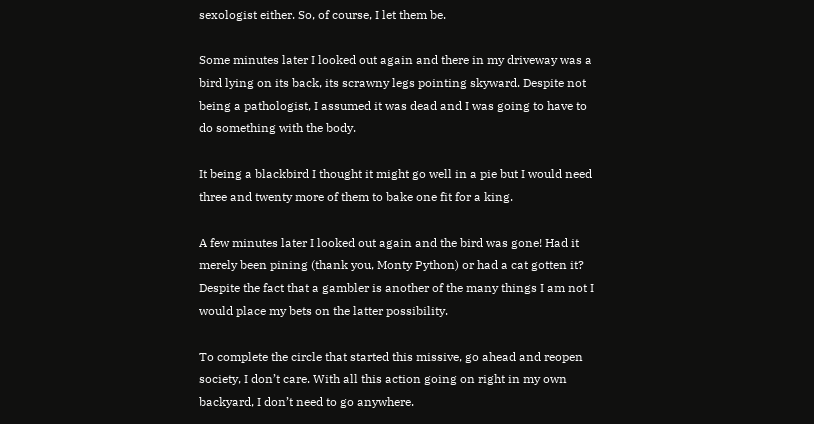sexologist either. So, of course, I let them be.

Some minutes later I looked out again and there in my driveway was a bird lying on its back, its scrawny legs pointing skyward. Despite not being a pathologist, I assumed it was dead and I was going to have to do something with the body.

It being a blackbird I thought it might go well in a pie but I would need three and twenty more of them to bake one fit for a king.

A few minutes later I looked out again and the bird was gone! Had it merely been pining (thank you, Monty Python) or had a cat gotten it? Despite the fact that a gambler is another of the many things I am not I would place my bets on the latter possibility.

To complete the circle that started this missive, go ahead and reopen society, I don’t care. With all this action going on right in my own backyard, I don’t need to go anywhere.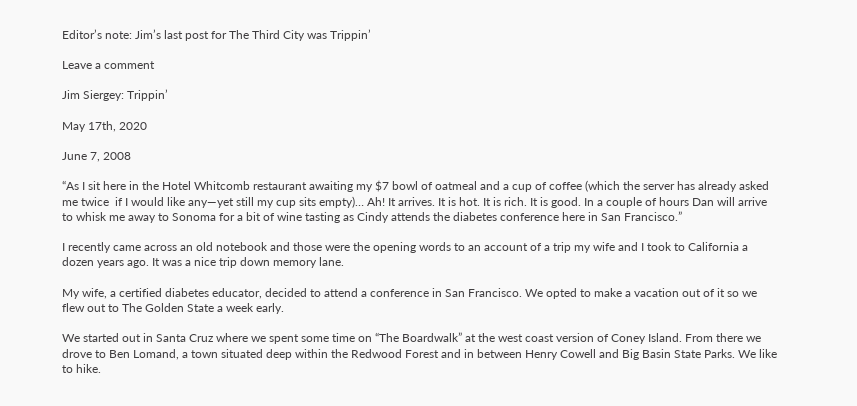Editor’s note: Jim’s last post for The Third City was Trippin’

Leave a comment

Jim Siergey: Trippin’

May 17th, 2020

June 7, 2008

“As I sit here in the Hotel Whitcomb restaurant awaiting my $7 bowl of oatmeal and a cup of coffee (which the server has already asked me twice  if I would like any—yet still my cup sits empty)… Ah! It arrives. It is hot. It is rich. It is good. In a couple of hours Dan will arrive to whisk me away to Sonoma for a bit of wine tasting as Cindy attends the diabetes conference here in San Francisco.”

I recently came across an old notebook and those were the opening words to an account of a trip my wife and I took to California a dozen years ago. It was a nice trip down memory lane.

My wife, a certified diabetes educator, decided to attend a conference in San Francisco. We opted to make a vacation out of it so we flew out to The Golden State a week early.

We started out in Santa Cruz where we spent some time on “The Boardwalk” at the west coast version of Coney Island. From there we drove to Ben Lomand, a town situated deep within the Redwood Forest and in between Henry Cowell and Big Basin State Parks. We like to hike.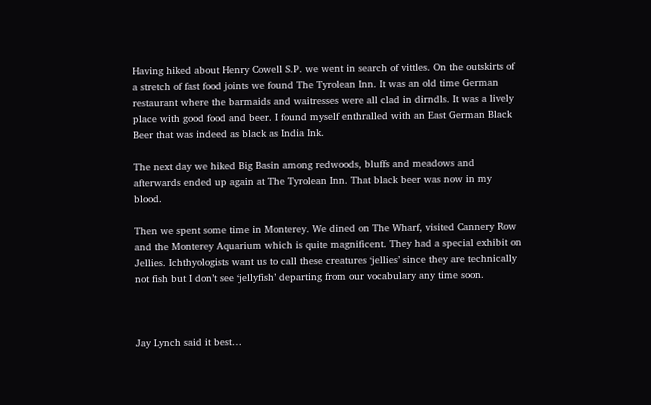Having hiked about Henry Cowell S.P. we went in search of vittles. On the outskirts of a stretch of fast food joints we found The Tyrolean Inn. It was an old time German restaurant where the barmaids and waitresses were all clad in dirndls. It was a lively place with good food and beer. I found myself enthralled with an East German Black Beer that was indeed as black as India Ink.

The next day we hiked Big Basin among redwoods, bluffs and meadows and afterwards ended up again at The Tyrolean Inn. That black beer was now in my blood.

Then we spent some time in Monterey. We dined on The Wharf, visited Cannery Row and the Monterey Aquarium which is quite magnificent. They had a special exhibit on Jellies. Ichthyologists want us to call these creatures ‘jellies’ since they are technically not fish but I don’t see ‘jellyfish’ departing from our vocabulary any time soon.



Jay Lynch said it best…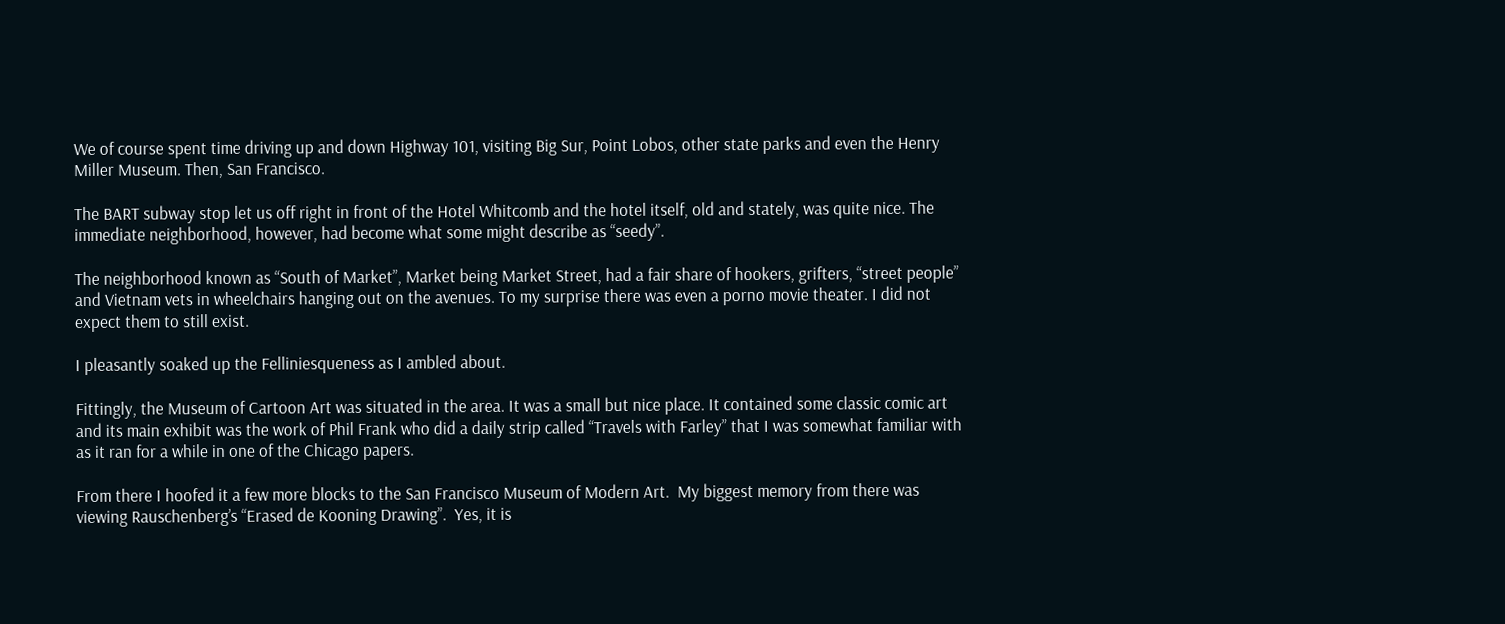We of course spent time driving up and down Highway 101, visiting Big Sur, Point Lobos, other state parks and even the Henry Miller Museum. Then, San Francisco.

The BART subway stop let us off right in front of the Hotel Whitcomb and the hotel itself, old and stately, was quite nice. The immediate neighborhood, however, had become what some might describe as “seedy”.

The neighborhood known as “South of Market”, Market being Market Street, had a fair share of hookers, grifters, “street people” and Vietnam vets in wheelchairs hanging out on the avenues. To my surprise there was even a porno movie theater. I did not expect them to still exist.

I pleasantly soaked up the Felliniesqueness as I ambled about.

Fittingly, the Museum of Cartoon Art was situated in the area. It was a small but nice place. It contained some classic comic art and its main exhibit was the work of Phil Frank who did a daily strip called “Travels with Farley” that I was somewhat familiar with as it ran for a while in one of the Chicago papers.

From there I hoofed it a few more blocks to the San Francisco Museum of Modern Art.  My biggest memory from there was viewing Rauschenberg’s “Erased de Kooning Drawing”.  Yes, it is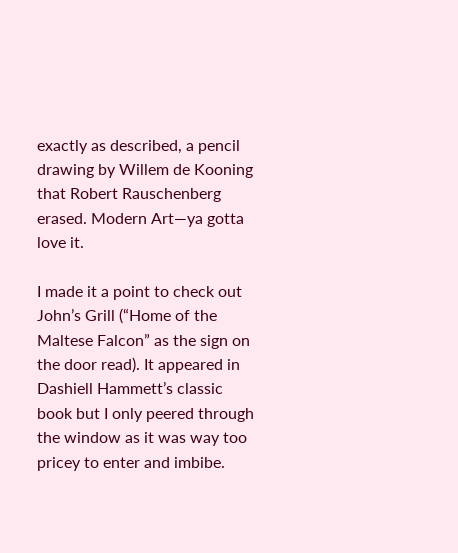exactly as described, a pencil drawing by Willem de Kooning that Robert Rauschenberg erased. Modern Art—ya gotta love it.

I made it a point to check out John’s Grill (“Home of the Maltese Falcon” as the sign on the door read). It appeared in Dashiell Hammett’s classic book but I only peered through the window as it was way too pricey to enter and imbibe.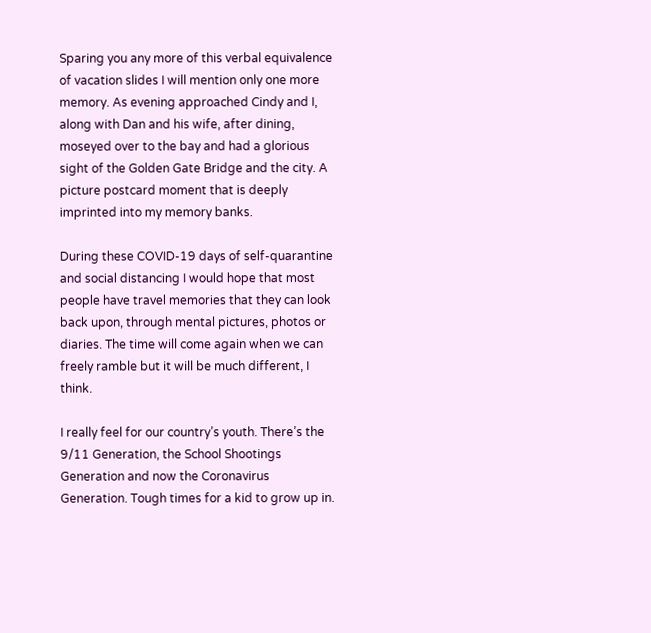Sparing you any more of this verbal equivalence of vacation slides I will mention only one more memory. As evening approached Cindy and I, along with Dan and his wife, after dining, moseyed over to the bay and had a glorious sight of the Golden Gate Bridge and the city. A picture postcard moment that is deeply imprinted into my memory banks.

During these COVID-19 days of self-quarantine and social distancing I would hope that most people have travel memories that they can look back upon, through mental pictures, photos or diaries. The time will come again when we can freely ramble but it will be much different, I think.

I really feel for our country’s youth. There’s the 9/11 Generation, the School Shootings Generation and now the Coronavirus Generation. Tough times for a kid to grow up in.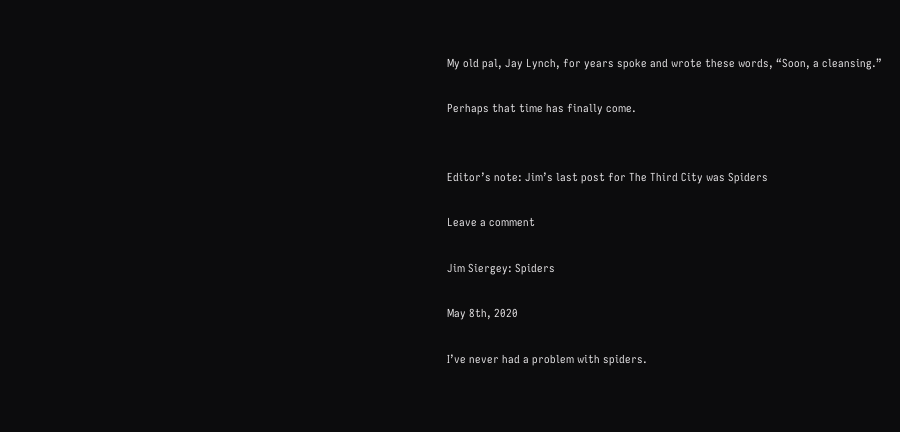My old pal, Jay Lynch, for years spoke and wrote these words, “Soon, a cleansing.”

Perhaps that time has finally come.


Editor’s note: Jim’s last post for The Third City was Spiders

Leave a comment

Jim Siergey: Spiders

May 8th, 2020

I’ve never had a problem with spiders.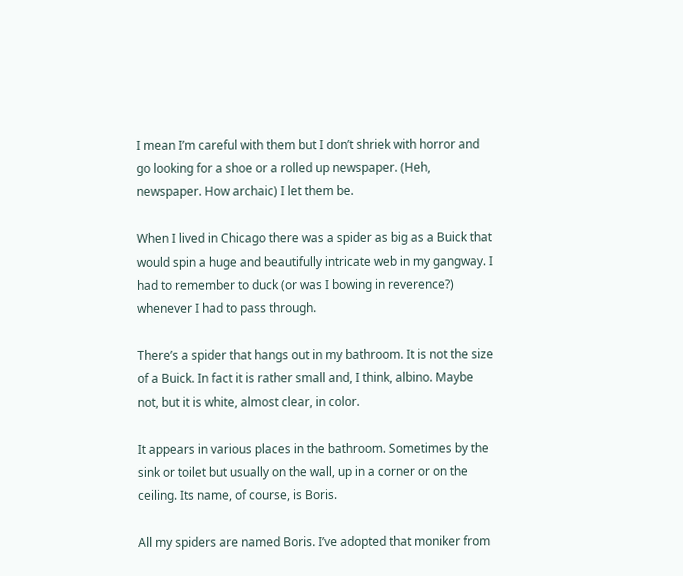I mean I’m careful with them but I don’t shriek with horror and go looking for a shoe or a rolled up newspaper. (Heh, newspaper. How archaic) I let them be.

When I lived in Chicago there was a spider as big as a Buick that would spin a huge and beautifully intricate web in my gangway. I had to remember to duck (or was I bowing in reverence?) whenever I had to pass through.

There’s a spider that hangs out in my bathroom. It is not the size of a Buick. In fact it is rather small and, I think, albino. Maybe not, but it is white, almost clear, in color.

It appears in various places in the bathroom. Sometimes by the sink or toilet but usually on the wall, up in a corner or on the ceiling. Its name, of course, is Boris.

All my spiders are named Boris. I’ve adopted that moniker from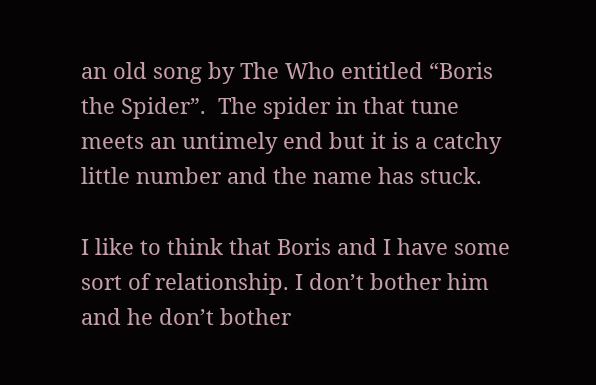an old song by The Who entitled “Boris the Spider”.  The spider in that tune meets an untimely end but it is a catchy little number and the name has stuck.

I like to think that Boris and I have some sort of relationship. I don’t bother him and he don’t bother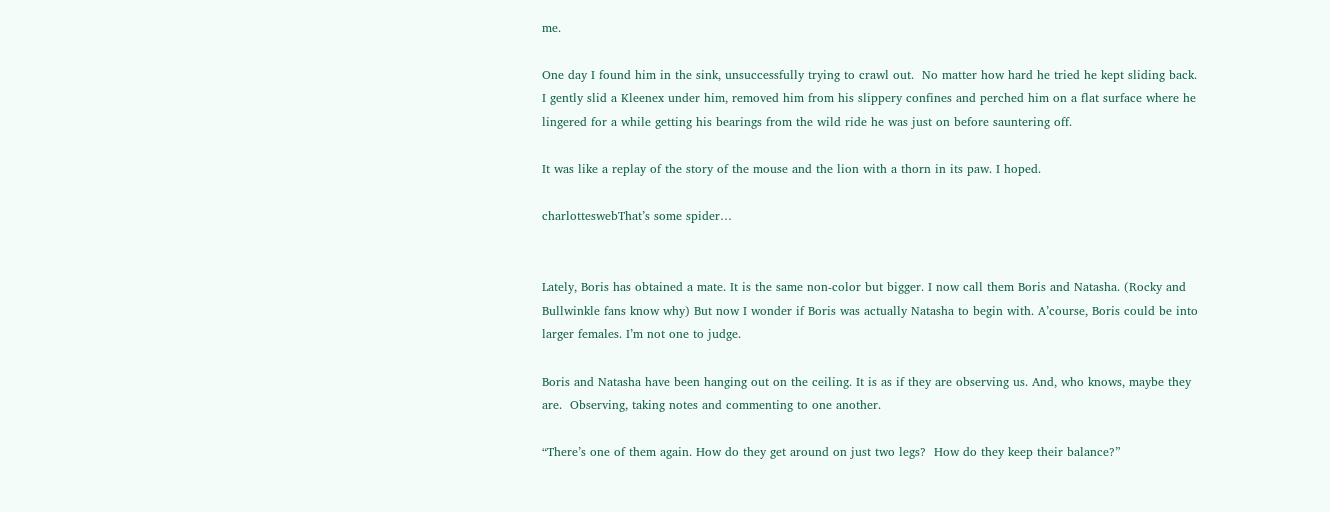me.

One day I found him in the sink, unsuccessfully trying to crawl out.  No matter how hard he tried he kept sliding back. I gently slid a Kleenex under him, removed him from his slippery confines and perched him on a flat surface where he lingered for a while getting his bearings from the wild ride he was just on before sauntering off.

It was like a replay of the story of the mouse and the lion with a thorn in its paw. I hoped.

charlotteswebThat’s some spider…


Lately, Boris has obtained a mate. It is the same non-color but bigger. I now call them Boris and Natasha. (Rocky and Bullwinkle fans know why) But now I wonder if Boris was actually Natasha to begin with. A’course, Boris could be into larger females. I’m not one to judge.

Boris and Natasha have been hanging out on the ceiling. It is as if they are observing us. And, who knows, maybe they are.  Observing, taking notes and commenting to one another.

“There’s one of them again. How do they get around on just two legs?  How do they keep their balance?”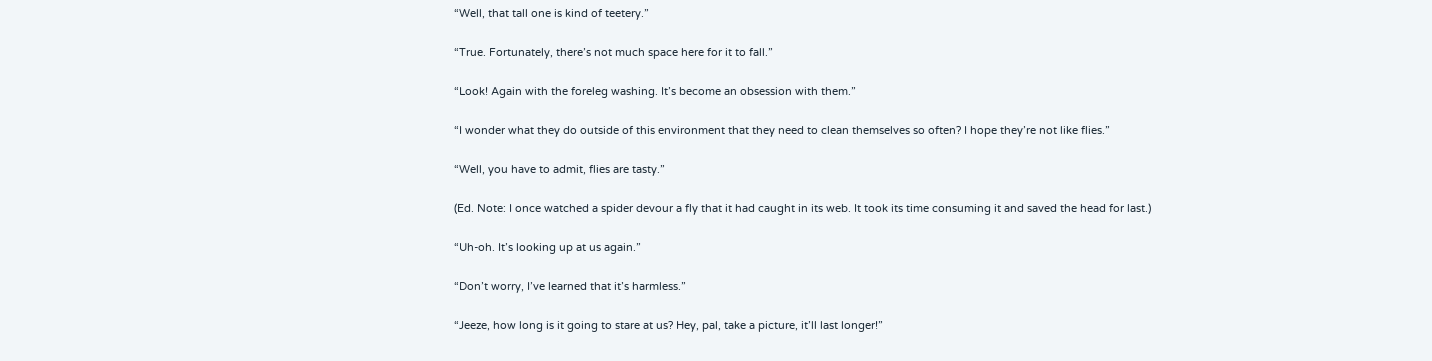“Well, that tall one is kind of teetery.”

“True. Fortunately, there’s not much space here for it to fall.”

“Look! Again with the foreleg washing. It’s become an obsession with them.”

“I wonder what they do outside of this environment that they need to clean themselves so often? I hope they’re not like flies.”

“Well, you have to admit, flies are tasty.”

(Ed. Note: I once watched a spider devour a fly that it had caught in its web. It took its time consuming it and saved the head for last.)

“Uh-oh. It’s looking up at us again.”

“Don’t worry, I’ve learned that it’s harmless.”

“Jeeze, how long is it going to stare at us? Hey, pal, take a picture, it’ll last longer!”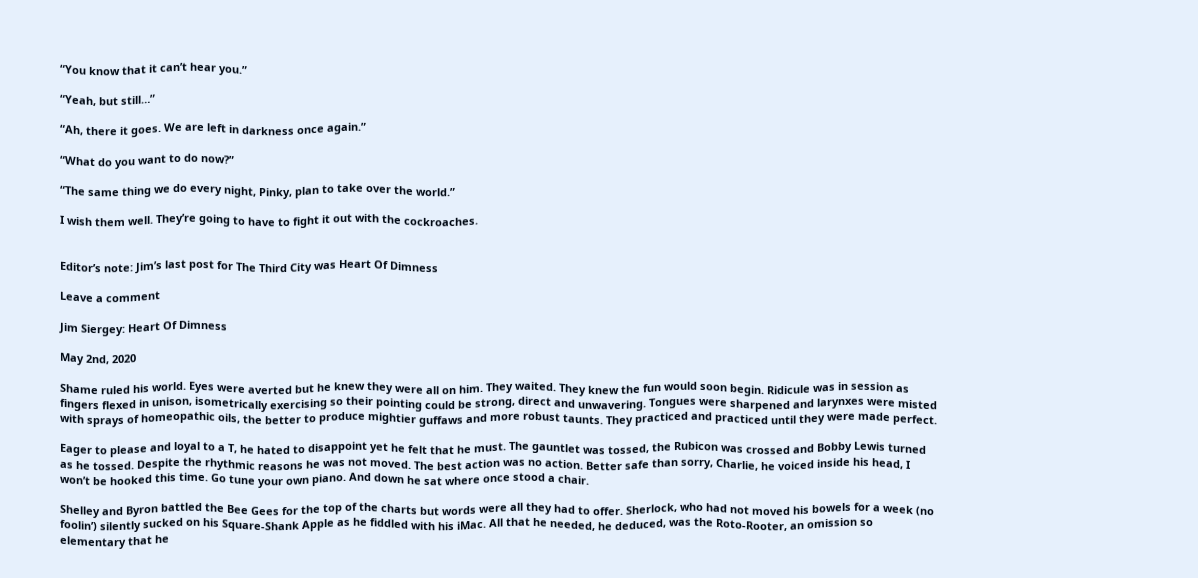“You know that it can’t hear you.”

“Yeah, but still…”

“Ah, there it goes. We are left in darkness once again.”

“What do you want to do now?”

“The same thing we do every night, Pinky, plan to take over the world.”

I wish them well. They’re going to have to fight it out with the cockroaches.


Editor’s note: Jim’s last post for The Third City was Heart Of Dimness

Leave a comment

Jim Siergey: Heart Of Dimness

May 2nd, 2020

Shame ruled his world. Eyes were averted but he knew they were all on him. They waited. They knew the fun would soon begin. Ridicule was in session as fingers flexed in unison, isometrically exercising so their pointing could be strong, direct and unwavering. Tongues were sharpened and larynxes were misted with sprays of homeopathic oils, the better to produce mightier guffaws and more robust taunts. They practiced and practiced until they were made perfect.

Eager to please and loyal to a T, he hated to disappoint yet he felt that he must. The gauntlet was tossed, the Rubicon was crossed and Bobby Lewis turned as he tossed. Despite the rhythmic reasons he was not moved. The best action was no action. Better safe than sorry, Charlie, he voiced inside his head, I won’t be hooked this time. Go tune your own piano. And down he sat where once stood a chair.

Shelley and Byron battled the Bee Gees for the top of the charts but words were all they had to offer. Sherlock, who had not moved his bowels for a week (no foolin’) silently sucked on his Square-Shank Apple as he fiddled with his iMac. All that he needed, he deduced, was the Roto-Rooter, an omission so elementary that he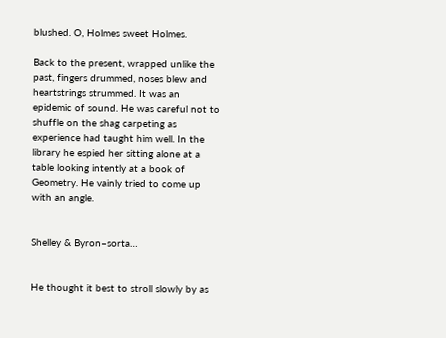blushed. O, Holmes sweet Holmes.

Back to the present, wrapped unlike the past, fingers drummed, noses blew and heartstrings strummed. It was an epidemic of sound. He was careful not to shuffle on the shag carpeting as experience had taught him well. In the library he espied her sitting alone at a table looking intently at a book of Geometry. He vainly tried to come up with an angle.


Shelley & Byron–sorta…


He thought it best to stroll slowly by as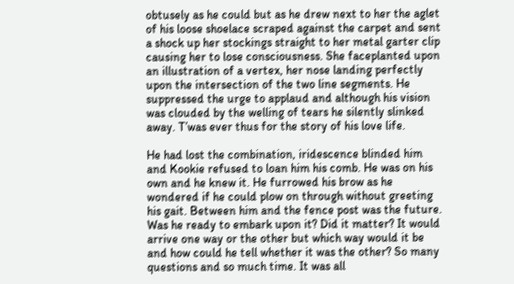obtusely as he could but as he drew next to her the aglet of his loose shoelace scraped against the carpet and sent a shock up her stockings straight to her metal garter clip causing her to lose consciousness. She faceplanted upon an illustration of a vertex, her nose landing perfectly upon the intersection of the two line segments. He suppressed the urge to applaud and although his vision was clouded by the welling of tears he silently slinked away. T’was ever thus for the story of his love life.

He had lost the combination, iridescence blinded him and Kookie refused to loan him his comb. He was on his own and he knew it. He furrowed his brow as he wondered if he could plow on through without greeting his gait. Between him and the fence post was the future. Was he ready to embark upon it? Did it matter? It would arrive one way or the other but which way would it be and how could he tell whether it was the other? So many questions and so much time. It was all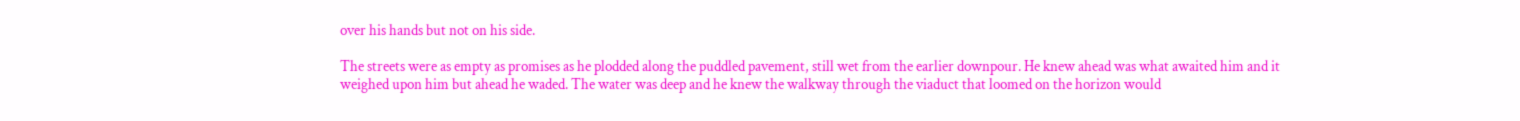over his hands but not on his side.

The streets were as empty as promises as he plodded along the puddled pavement, still wet from the earlier downpour. He knew ahead was what awaited him and it weighed upon him but ahead he waded. The water was deep and he knew the walkway through the viaduct that loomed on the horizon would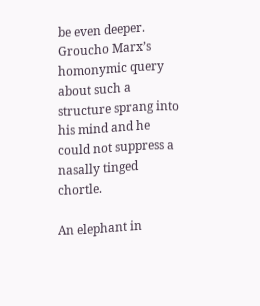be even deeper. Groucho Marx’s homonymic query about such a structure sprang into his mind and he could not suppress a nasally tinged chortle.

An elephant in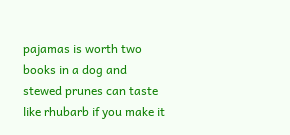pajamas is worth two books in a dog and stewed prunes can taste like rhubarb if you make it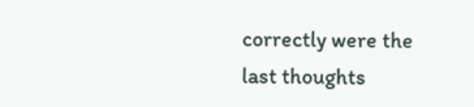correctly were the last thoughts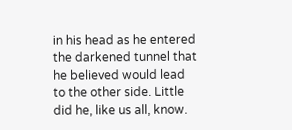in his head as he entered the darkened tunnel that he believed would lead to the other side. Little did he, like us all, know.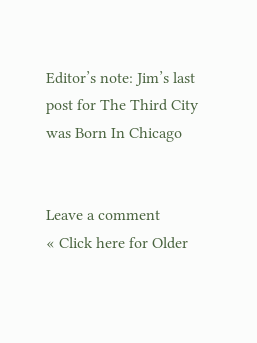Editor’s note: Jim’s last post for The Third City was Born In Chicago


Leave a comment
« Click here for Older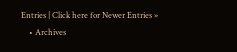Entries | Click here for Newer Entries »
    • Archives